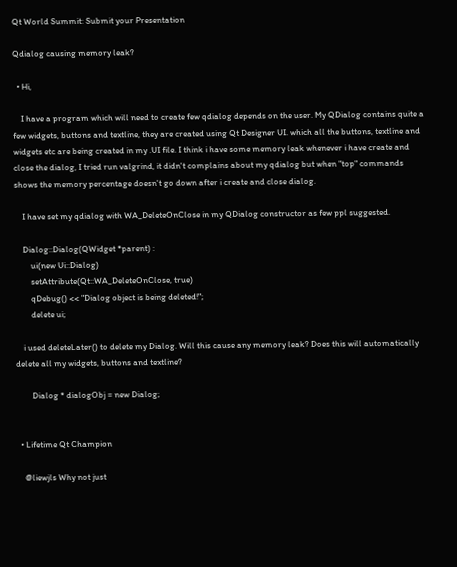Qt World Summit: Submit your Presentation

Qdialog causing memory leak?

  • Hi,

    I have a program which will need to create few qdialog depends on the user. My QDialog contains quite a few widgets, buttons and textline, they are created using Qt Designer UI. which all the buttons, textline and widgets etc are being created in my .UI file. I think i have some memory leak whenever i have create and close the dialog, I tried run valgrind, it didn't complains about my qdialog but when "top" commands shows the memory percentage doesn't go down after i create and close dialog.

    I have set my qdialog with WA_DeleteOnClose in my QDialog constructor as few ppl suggested.

    Dialog::Dialog(QWidget *parent) :
        ui(new Ui::Dialog)
        setAttribute(Qt::WA_DeleteOnClose, true)
        qDebug() << "Dialog object is being deleted!";
        delete ui;

    i used deleteLater() to delete my Dialog. Will this cause any memory leak? Does this will automatically delete all my widgets, buttons and textline?

        Dialog * dialogObj = new Dialog;


  • Lifetime Qt Champion

    @liewjls Why not just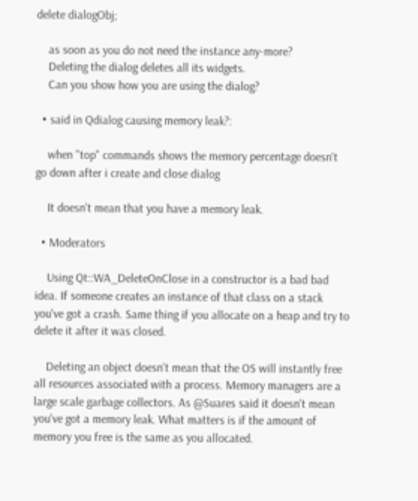delete dialogObj;

    as soon as you do not need the instance any-more?
    Deleting the dialog deletes all its widgets.
    Can you show how you are using the dialog?

  • said in Qdialog causing memory leak?:

    when "top" commands shows the memory percentage doesn't go down after i create and close dialog

    It doesn't mean that you have a memory leak.

  • Moderators

    Using Qt::WA_DeleteOnClose in a constructor is a bad bad idea. If someone creates an instance of that class on a stack you've got a crash. Same thing if you allocate on a heap and try to delete it after it was closed.

    Deleting an object doesn't mean that the OS will instantly free all resources associated with a process. Memory managers are a large scale garbage collectors. As @Suares said it doesn't mean you've got a memory leak. What matters is if the amount of memory you free is the same as you allocated.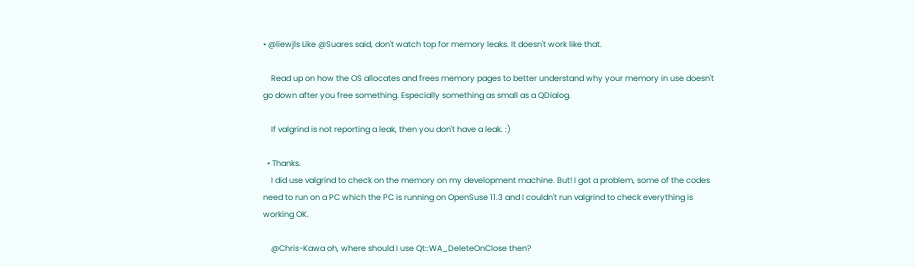• @liewjls Like @Suares said, don't watch top for memory leaks. It doesn't work like that.

    Read up on how the OS allocates and frees memory pages to better understand why your memory in use doesn't go down after you free something. Especially something as small as a QDialog.

    If valgrind is not reporting a leak, then you don't have a leak. :)

  • Thanks.
    I did use valgrind to check on the memory on my development machine. But! I got a problem, some of the codes need to run on a PC which the PC is running on OpenSuse 11.3 and I couldn't run valgrind to check everything is working OK.

    @Chris-Kawa oh, where should I use Qt::WA_DeleteOnClose then?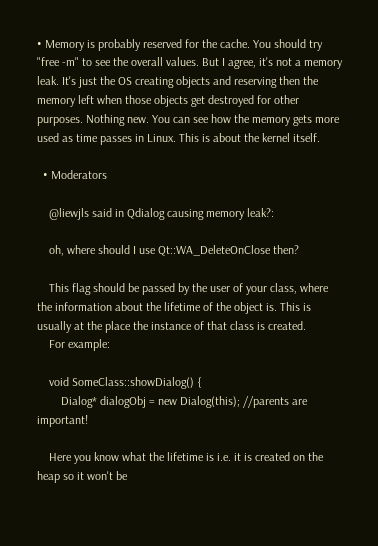• Memory is probably reserved for the cache. You should try "free -m" to see the overall values. But I agree, it's not a memory leak. It's just the OS creating objects and reserving then the memory left when those objects get destroyed for other purposes. Nothing new. You can see how the memory gets more used as time passes in Linux. This is about the kernel itself.

  • Moderators

    @liewjls said in Qdialog causing memory leak?:

    oh, where should I use Qt::WA_DeleteOnClose then?

    This flag should be passed by the user of your class, where the information about the lifetime of the object is. This is usually at the place the instance of that class is created.
    For example:

    void SomeClass::showDialog() {
        Dialog* dialogObj = new Dialog(this); //parents are important!

    Here you know what the lifetime is i.e. it is created on the heap so it won't be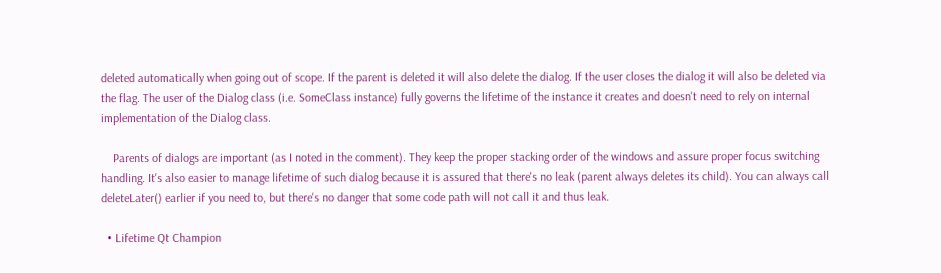deleted automatically when going out of scope. If the parent is deleted it will also delete the dialog. If the user closes the dialog it will also be deleted via the flag. The user of the Dialog class (i.e. SomeClass instance) fully governs the lifetime of the instance it creates and doesn't need to rely on internal implementation of the Dialog class.

    Parents of dialogs are important (as I noted in the comment). They keep the proper stacking order of the windows and assure proper focus switching handling. It's also easier to manage lifetime of such dialog because it is assured that there's no leak (parent always deletes its child). You can always call deleteLater() earlier if you need to, but there's no danger that some code path will not call it and thus leak.

  • Lifetime Qt Champion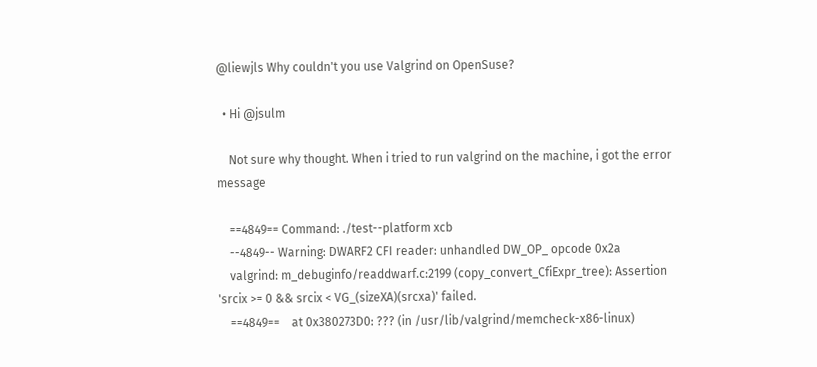@liewjls Why couldn't you use Valgrind on OpenSuse?

  • Hi @jsulm

    Not sure why thought. When i tried to run valgrind on the machine, i got the error message

    ==4849== Command: ./test--platform xcb
    --4849-- Warning: DWARF2 CFI reader: unhandled DW_OP_ opcode 0x2a
    valgrind: m_debuginfo/readdwarf.c:2199 (copy_convert_CfiExpr_tree): Assertion 'srcix >= 0 && srcix < VG_(sizeXA)(srcxa)' failed.
    ==4849==    at 0x380273D0: ??? (in /usr/lib/valgrind/memcheck-x86-linux)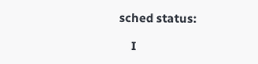sched status:

    I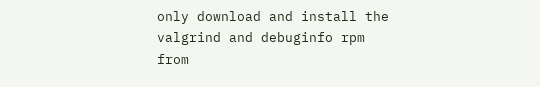only download and install the valgrind and debuginfo rpm from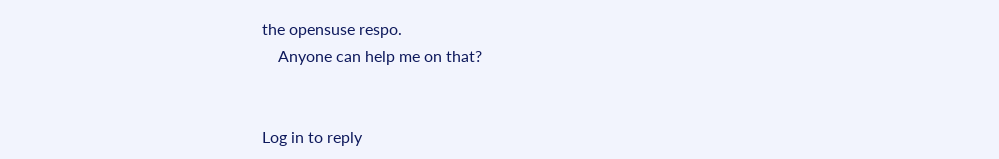the opensuse respo.
    Anyone can help me on that?


Log in to reply